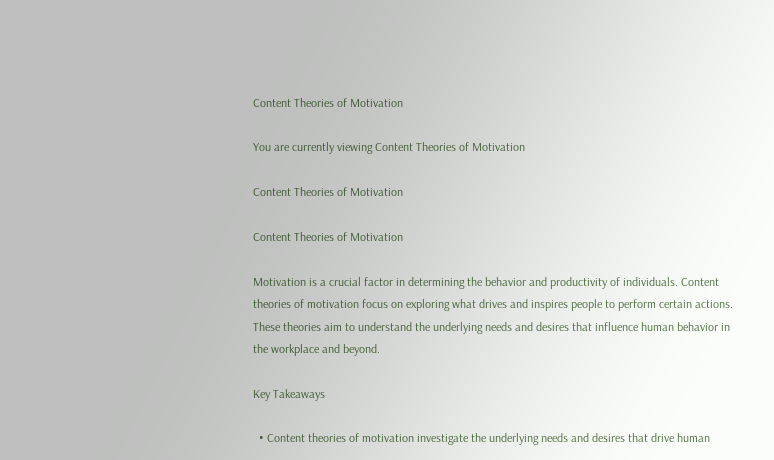Content Theories of Motivation

You are currently viewing Content Theories of Motivation

Content Theories of Motivation

Content Theories of Motivation

Motivation is a crucial factor in determining the behavior and productivity of individuals. Content theories of motivation focus on exploring what drives and inspires people to perform certain actions. These theories aim to understand the underlying needs and desires that influence human behavior in the workplace and beyond.

Key Takeaways

  • Content theories of motivation investigate the underlying needs and desires that drive human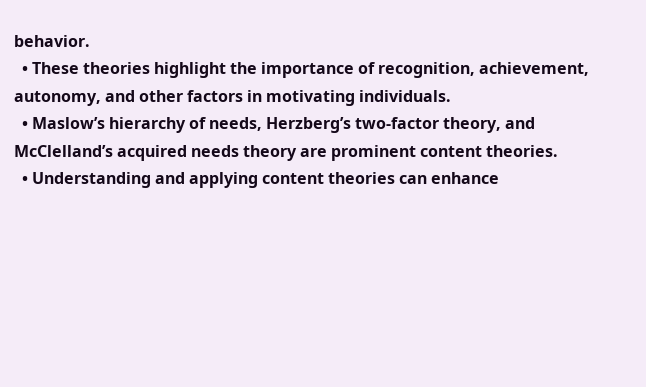behavior.
  • These theories highlight the importance of recognition, achievement, autonomy, and other factors in motivating individuals.
  • Maslow’s hierarchy of needs, Herzberg’s two-factor theory, and McClelland’s acquired needs theory are prominent content theories.
  • Understanding and applying content theories can enhance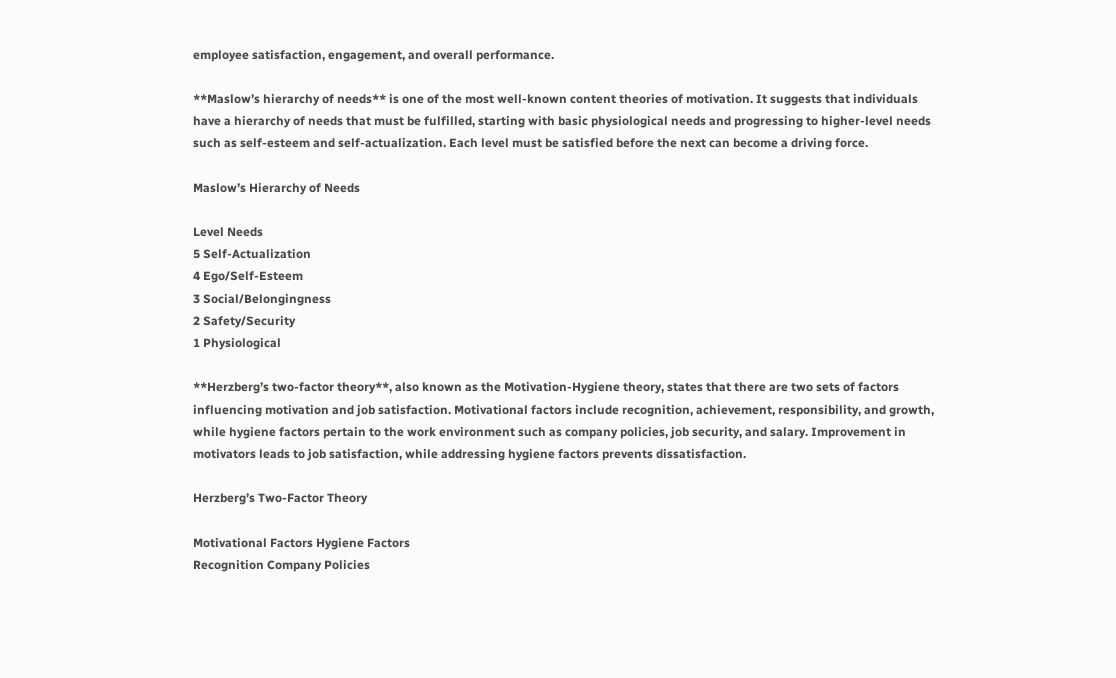employee satisfaction, engagement, and overall performance.

**Maslow’s hierarchy of needs** is one of the most well-known content theories of motivation. It suggests that individuals have a hierarchy of needs that must be fulfilled, starting with basic physiological needs and progressing to higher-level needs such as self-esteem and self-actualization. Each level must be satisfied before the next can become a driving force.

Maslow’s Hierarchy of Needs

Level Needs
5 Self-Actualization
4 Ego/Self-Esteem
3 Social/Belongingness
2 Safety/Security
1 Physiological

**Herzberg’s two-factor theory**, also known as the Motivation-Hygiene theory, states that there are two sets of factors influencing motivation and job satisfaction. Motivational factors include recognition, achievement, responsibility, and growth, while hygiene factors pertain to the work environment such as company policies, job security, and salary. Improvement in motivators leads to job satisfaction, while addressing hygiene factors prevents dissatisfaction.

Herzberg’s Two-Factor Theory

Motivational Factors Hygiene Factors
Recognition Company Policies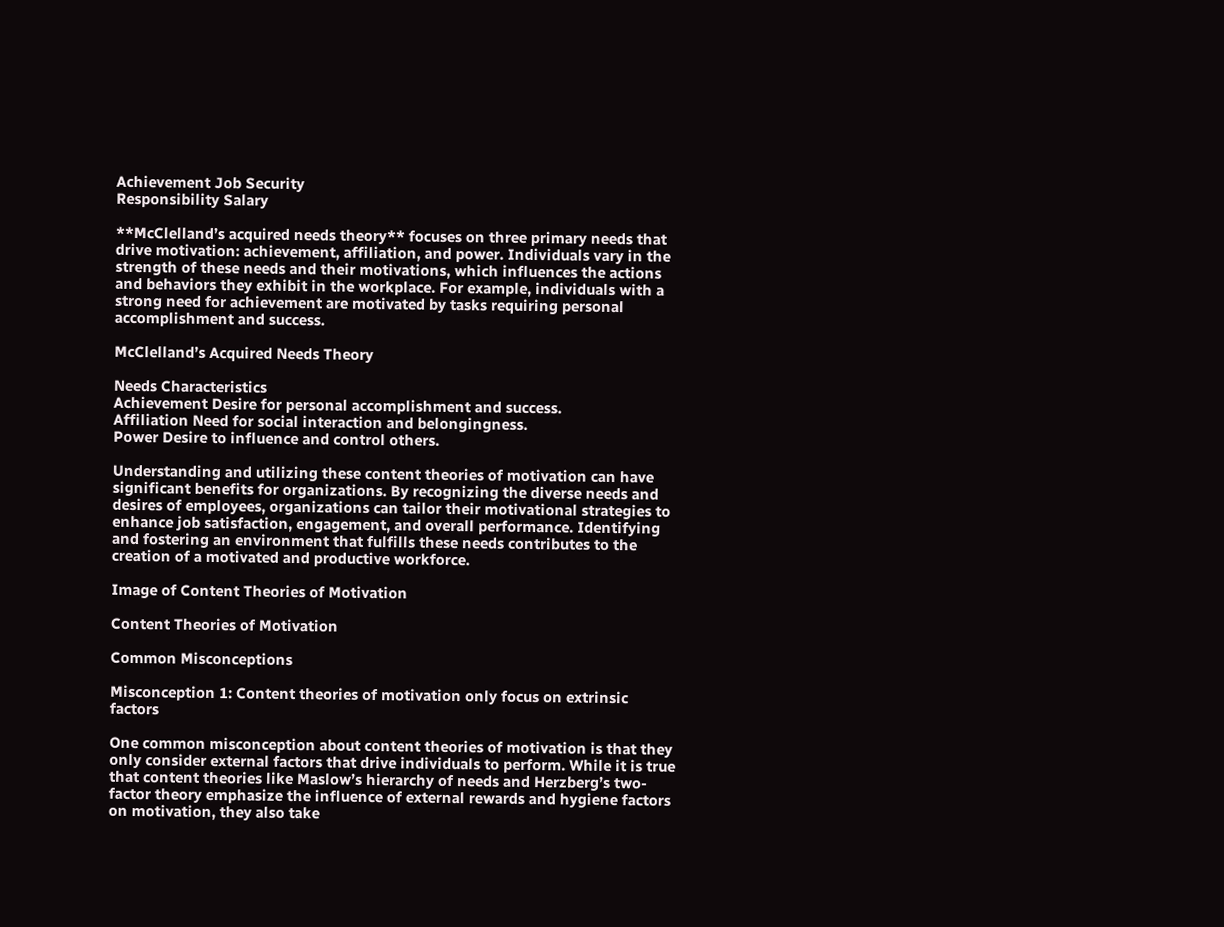Achievement Job Security
Responsibility Salary

**McClelland’s acquired needs theory** focuses on three primary needs that drive motivation: achievement, affiliation, and power. Individuals vary in the strength of these needs and their motivations, which influences the actions and behaviors they exhibit in the workplace. For example, individuals with a strong need for achievement are motivated by tasks requiring personal accomplishment and success.

McClelland’s Acquired Needs Theory

Needs Characteristics
Achievement Desire for personal accomplishment and success.
Affiliation Need for social interaction and belongingness.
Power Desire to influence and control others.

Understanding and utilizing these content theories of motivation can have significant benefits for organizations. By recognizing the diverse needs and desires of employees, organizations can tailor their motivational strategies to enhance job satisfaction, engagement, and overall performance. Identifying and fostering an environment that fulfills these needs contributes to the creation of a motivated and productive workforce.

Image of Content Theories of Motivation

Content Theories of Motivation

Common Misconceptions

Misconception 1: Content theories of motivation only focus on extrinsic factors

One common misconception about content theories of motivation is that they only consider external factors that drive individuals to perform. While it is true that content theories like Maslow’s hierarchy of needs and Herzberg’s two-factor theory emphasize the influence of external rewards and hygiene factors on motivation, they also take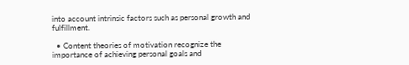into account intrinsic factors such as personal growth and fulfillment.

  • Content theories of motivation recognize the importance of achieving personal goals and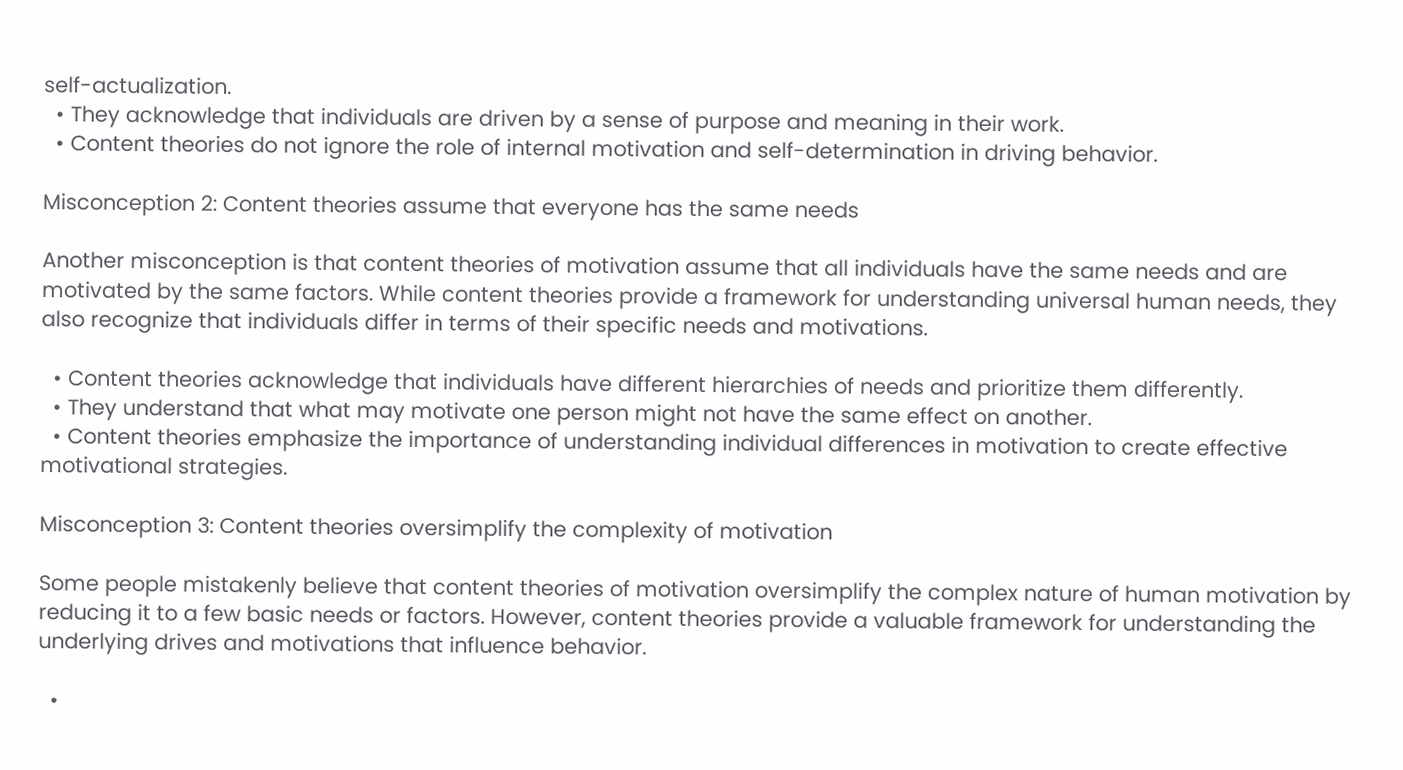self-actualization.
  • They acknowledge that individuals are driven by a sense of purpose and meaning in their work.
  • Content theories do not ignore the role of internal motivation and self-determination in driving behavior.

Misconception 2: Content theories assume that everyone has the same needs

Another misconception is that content theories of motivation assume that all individuals have the same needs and are motivated by the same factors. While content theories provide a framework for understanding universal human needs, they also recognize that individuals differ in terms of their specific needs and motivations.

  • Content theories acknowledge that individuals have different hierarchies of needs and prioritize them differently.
  • They understand that what may motivate one person might not have the same effect on another.
  • Content theories emphasize the importance of understanding individual differences in motivation to create effective motivational strategies.

Misconception 3: Content theories oversimplify the complexity of motivation

Some people mistakenly believe that content theories of motivation oversimplify the complex nature of human motivation by reducing it to a few basic needs or factors. However, content theories provide a valuable framework for understanding the underlying drives and motivations that influence behavior.

  •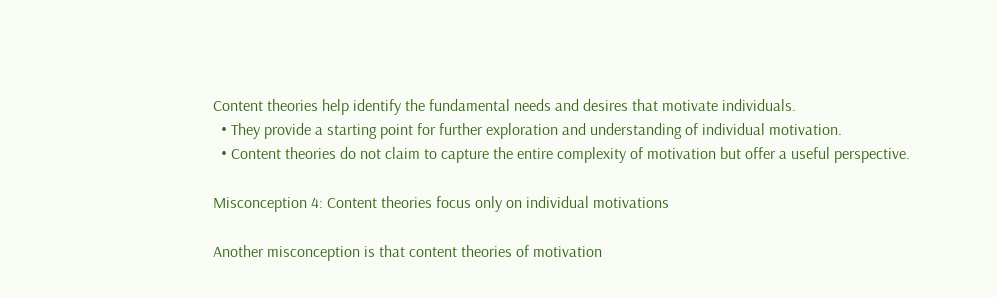Content theories help identify the fundamental needs and desires that motivate individuals.
  • They provide a starting point for further exploration and understanding of individual motivation.
  • Content theories do not claim to capture the entire complexity of motivation but offer a useful perspective.

Misconception 4: Content theories focus only on individual motivations

Another misconception is that content theories of motivation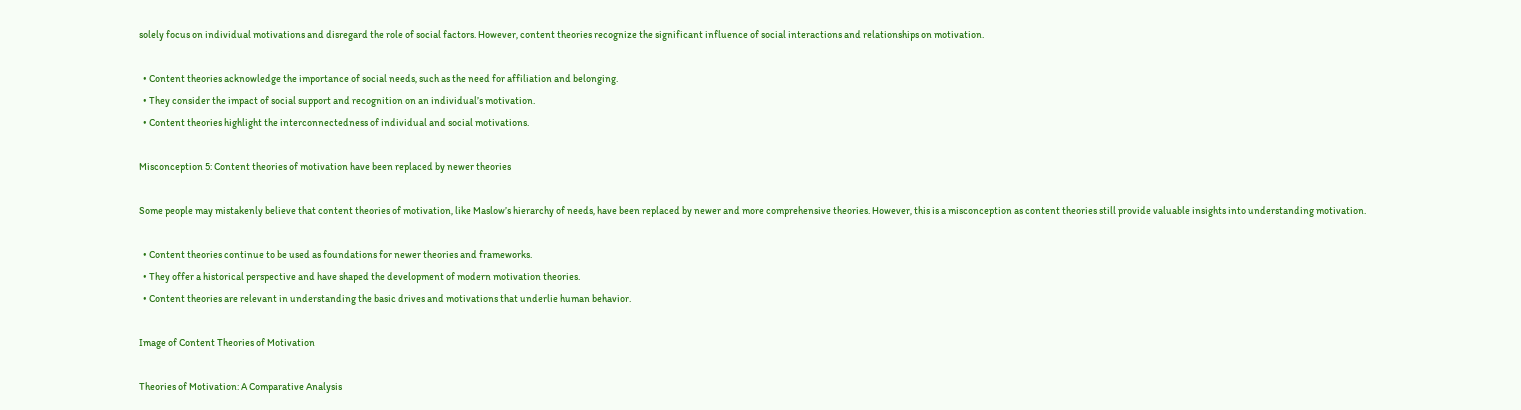solely focus on individual motivations and disregard the role of social factors. However, content theories recognize the significant influence of social interactions and relationships on motivation.

  • Content theories acknowledge the importance of social needs, such as the need for affiliation and belonging.
  • They consider the impact of social support and recognition on an individual’s motivation.
  • Content theories highlight the interconnectedness of individual and social motivations.

Misconception 5: Content theories of motivation have been replaced by newer theories

Some people may mistakenly believe that content theories of motivation, like Maslow’s hierarchy of needs, have been replaced by newer and more comprehensive theories. However, this is a misconception as content theories still provide valuable insights into understanding motivation.

  • Content theories continue to be used as foundations for newer theories and frameworks.
  • They offer a historical perspective and have shaped the development of modern motivation theories.
  • Content theories are relevant in understanding the basic drives and motivations that underlie human behavior.

Image of Content Theories of Motivation

Theories of Motivation: A Comparative Analysis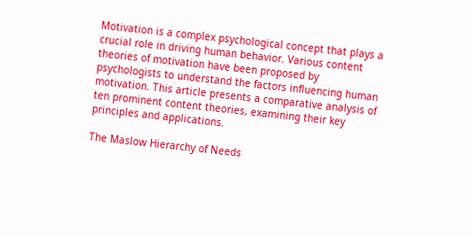Motivation is a complex psychological concept that plays a crucial role in driving human behavior. Various content theories of motivation have been proposed by psychologists to understand the factors influencing human motivation. This article presents a comparative analysis of ten prominent content theories, examining their key principles and applications.

The Maslow Hierarchy of Needs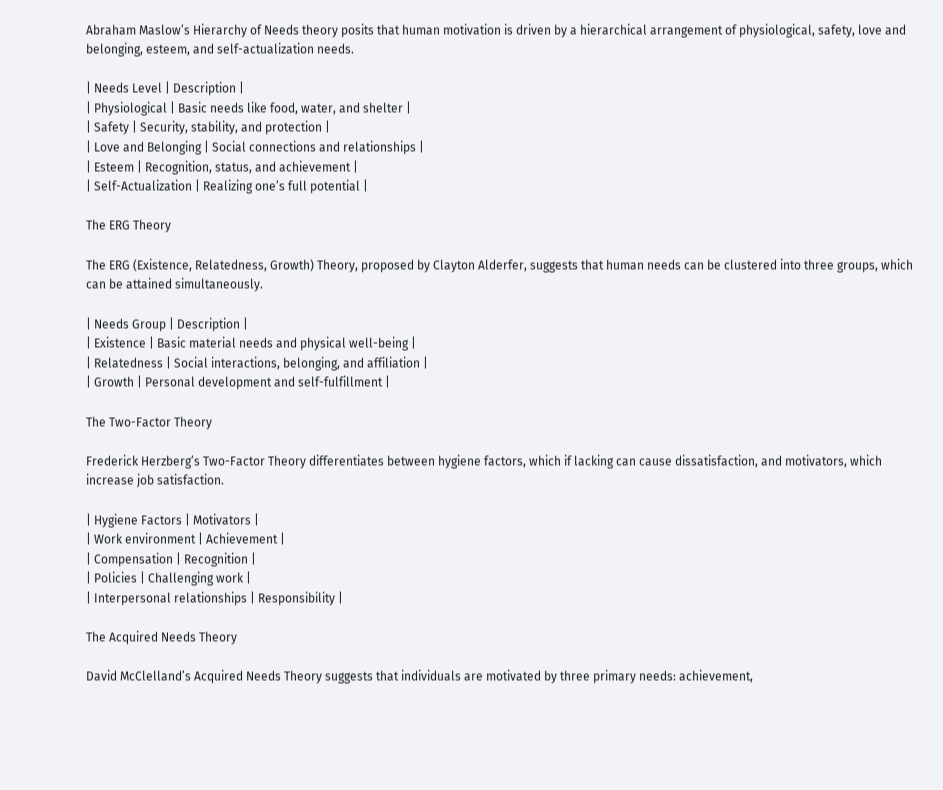Abraham Maslow’s Hierarchy of Needs theory posits that human motivation is driven by a hierarchical arrangement of physiological, safety, love and belonging, esteem, and self-actualization needs.

| Needs Level | Description |
| Physiological | Basic needs like food, water, and shelter |
| Safety | Security, stability, and protection |
| Love and Belonging | Social connections and relationships |
| Esteem | Recognition, status, and achievement |
| Self-Actualization | Realizing one’s full potential |

The ERG Theory

The ERG (Existence, Relatedness, Growth) Theory, proposed by Clayton Alderfer, suggests that human needs can be clustered into three groups, which can be attained simultaneously.

| Needs Group | Description |
| Existence | Basic material needs and physical well-being |
| Relatedness | Social interactions, belonging, and affiliation |
| Growth | Personal development and self-fulfillment |

The Two-Factor Theory

Frederick Herzberg’s Two-Factor Theory differentiates between hygiene factors, which if lacking can cause dissatisfaction, and motivators, which increase job satisfaction.

| Hygiene Factors | Motivators |
| Work environment | Achievement |
| Compensation | Recognition |
| Policies | Challenging work |
| Interpersonal relationships | Responsibility |

The Acquired Needs Theory

David McClelland’s Acquired Needs Theory suggests that individuals are motivated by three primary needs: achievement,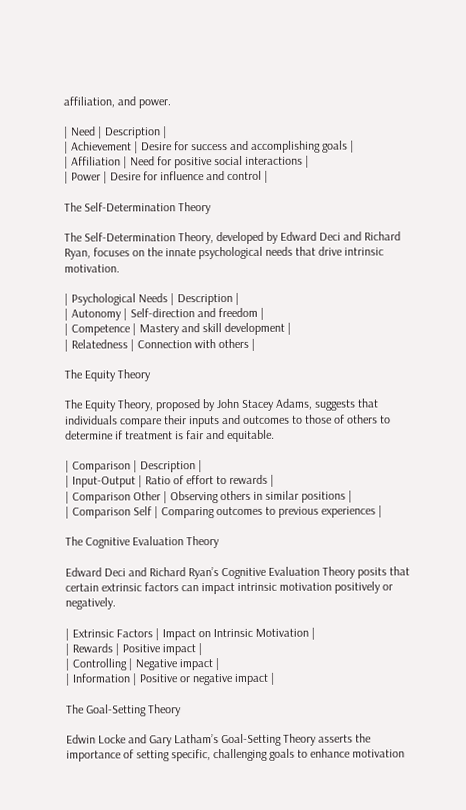affiliation, and power.

| Need | Description |
| Achievement | Desire for success and accomplishing goals |
| Affiliation | Need for positive social interactions |
| Power | Desire for influence and control |

The Self-Determination Theory

The Self-Determination Theory, developed by Edward Deci and Richard Ryan, focuses on the innate psychological needs that drive intrinsic motivation.

| Psychological Needs | Description |
| Autonomy | Self-direction and freedom |
| Competence | Mastery and skill development |
| Relatedness | Connection with others |

The Equity Theory

The Equity Theory, proposed by John Stacey Adams, suggests that individuals compare their inputs and outcomes to those of others to determine if treatment is fair and equitable.

| Comparison | Description |
| Input-Output | Ratio of effort to rewards |
| Comparison Other | Observing others in similar positions |
| Comparison Self | Comparing outcomes to previous experiences |

The Cognitive Evaluation Theory

Edward Deci and Richard Ryan’s Cognitive Evaluation Theory posits that certain extrinsic factors can impact intrinsic motivation positively or negatively.

| Extrinsic Factors | Impact on Intrinsic Motivation |
| Rewards | Positive impact |
| Controlling | Negative impact |
| Information | Positive or negative impact |

The Goal-Setting Theory

Edwin Locke and Gary Latham’s Goal-Setting Theory asserts the importance of setting specific, challenging goals to enhance motivation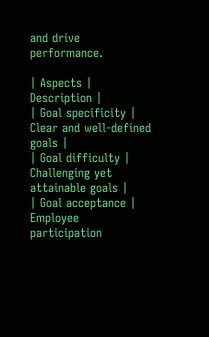and drive performance.

| Aspects | Description |
| Goal specificity | Clear and well-defined goals |
| Goal difficulty | Challenging yet attainable goals |
| Goal acceptance | Employee participation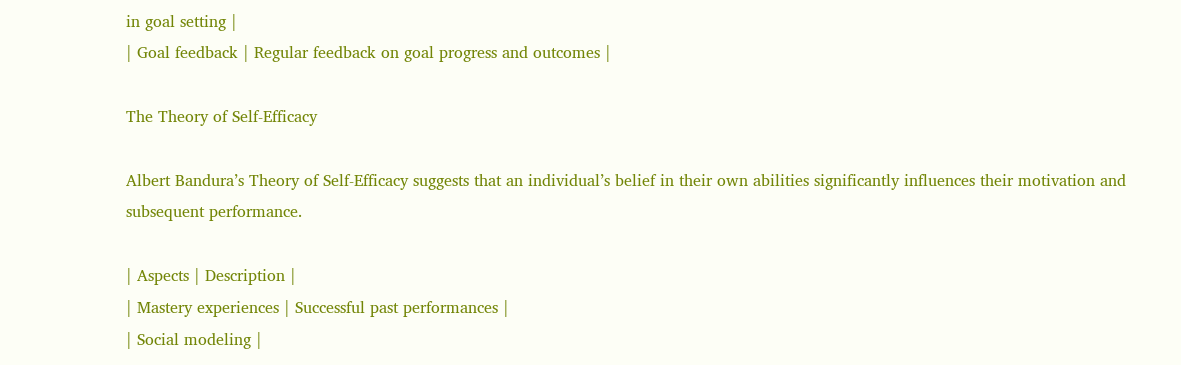in goal setting |
| Goal feedback | Regular feedback on goal progress and outcomes |

The Theory of Self-Efficacy

Albert Bandura’s Theory of Self-Efficacy suggests that an individual’s belief in their own abilities significantly influences their motivation and subsequent performance.

| Aspects | Description |
| Mastery experiences | Successful past performances |
| Social modeling |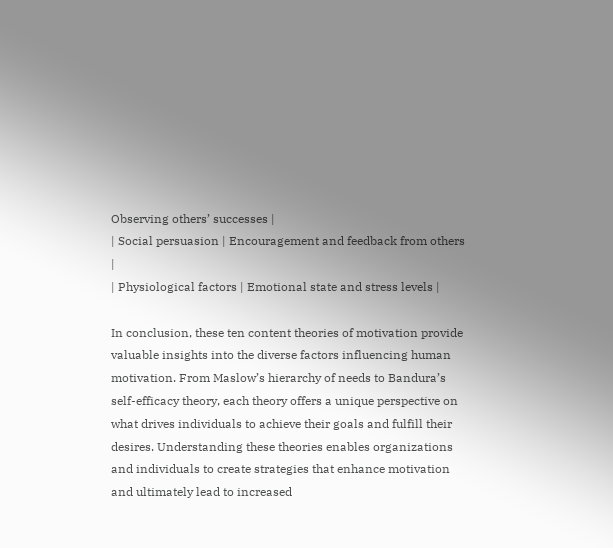Observing others’ successes |
| Social persuasion | Encouragement and feedback from others |
| Physiological factors | Emotional state and stress levels |

In conclusion, these ten content theories of motivation provide valuable insights into the diverse factors influencing human motivation. From Maslow’s hierarchy of needs to Bandura’s self-efficacy theory, each theory offers a unique perspective on what drives individuals to achieve their goals and fulfill their desires. Understanding these theories enables organizations and individuals to create strategies that enhance motivation and ultimately lead to increased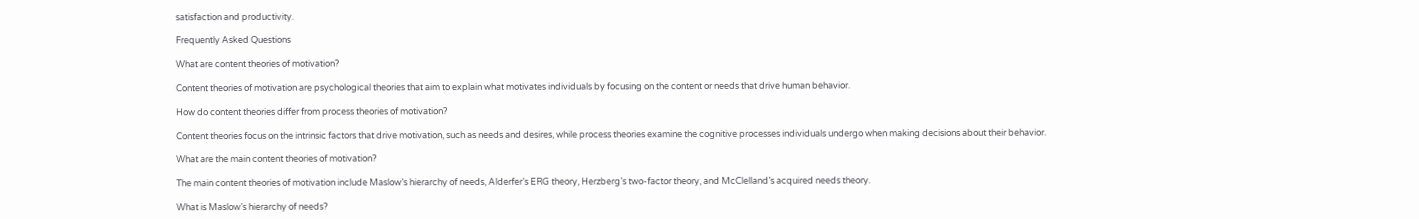satisfaction and productivity.

Frequently Asked Questions

What are content theories of motivation?

Content theories of motivation are psychological theories that aim to explain what motivates individuals by focusing on the content or needs that drive human behavior.

How do content theories differ from process theories of motivation?

Content theories focus on the intrinsic factors that drive motivation, such as needs and desires, while process theories examine the cognitive processes individuals undergo when making decisions about their behavior.

What are the main content theories of motivation?

The main content theories of motivation include Maslow’s hierarchy of needs, Alderfer’s ERG theory, Herzberg’s two-factor theory, and McClelland’s acquired needs theory.

What is Maslow’s hierarchy of needs?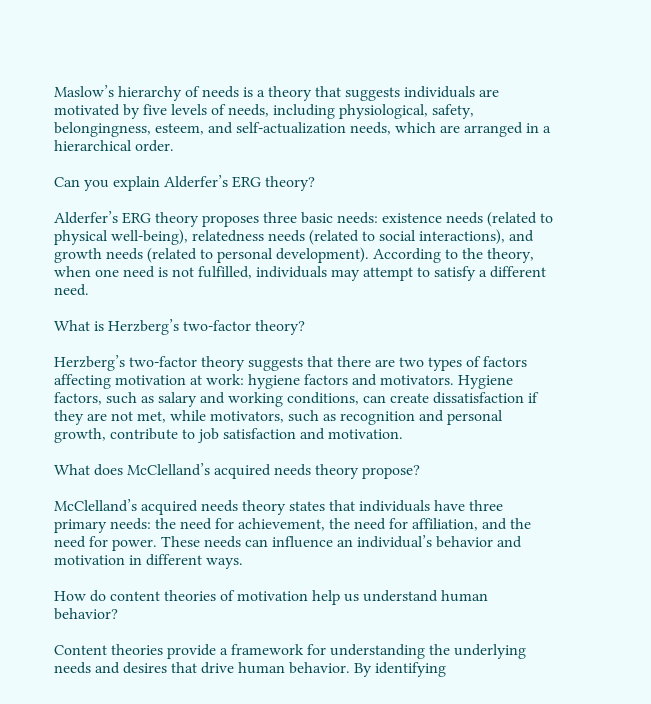Maslow’s hierarchy of needs is a theory that suggests individuals are motivated by five levels of needs, including physiological, safety, belongingness, esteem, and self-actualization needs, which are arranged in a hierarchical order.

Can you explain Alderfer’s ERG theory?

Alderfer’s ERG theory proposes three basic needs: existence needs (related to physical well-being), relatedness needs (related to social interactions), and growth needs (related to personal development). According to the theory, when one need is not fulfilled, individuals may attempt to satisfy a different need.

What is Herzberg’s two-factor theory?

Herzberg’s two-factor theory suggests that there are two types of factors affecting motivation at work: hygiene factors and motivators. Hygiene factors, such as salary and working conditions, can create dissatisfaction if they are not met, while motivators, such as recognition and personal growth, contribute to job satisfaction and motivation.

What does McClelland’s acquired needs theory propose?

McClelland’s acquired needs theory states that individuals have three primary needs: the need for achievement, the need for affiliation, and the need for power. These needs can influence an individual’s behavior and motivation in different ways.

How do content theories of motivation help us understand human behavior?

Content theories provide a framework for understanding the underlying needs and desires that drive human behavior. By identifying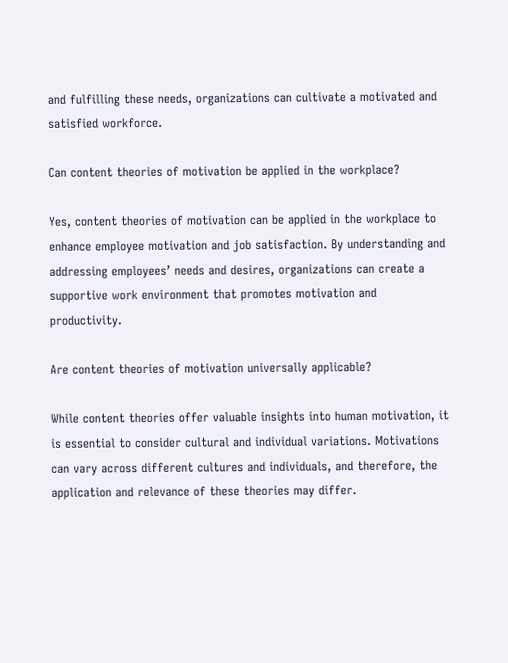and fulfilling these needs, organizations can cultivate a motivated and satisfied workforce.

Can content theories of motivation be applied in the workplace?

Yes, content theories of motivation can be applied in the workplace to enhance employee motivation and job satisfaction. By understanding and addressing employees’ needs and desires, organizations can create a supportive work environment that promotes motivation and productivity.

Are content theories of motivation universally applicable?

While content theories offer valuable insights into human motivation, it is essential to consider cultural and individual variations. Motivations can vary across different cultures and individuals, and therefore, the application and relevance of these theories may differ.